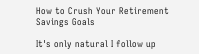How to Crush Your Retirement Savings Goals

It's only natural I follow up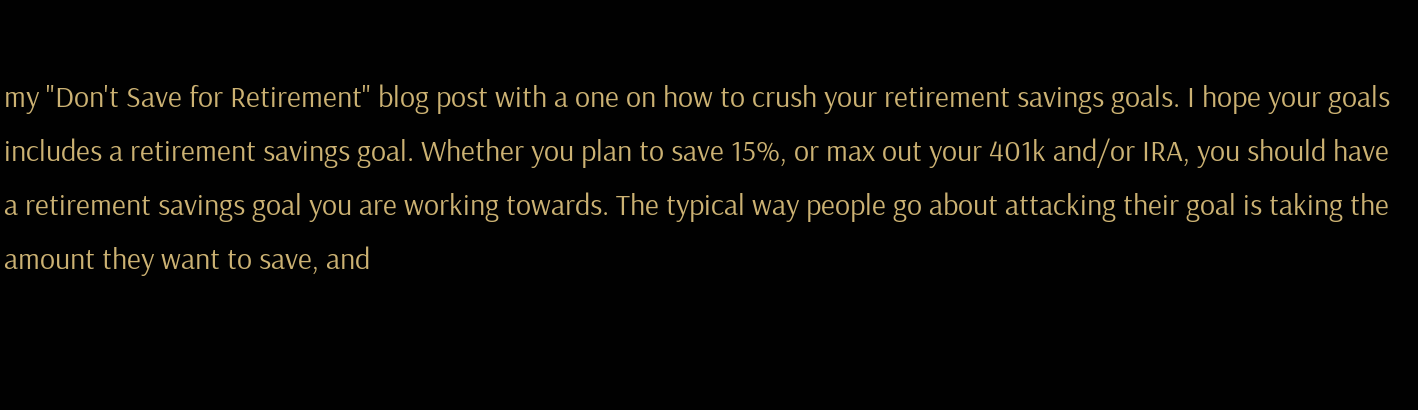my "Don't Save for Retirement" blog post with a one on how to crush your retirement savings goals. I hope your goals includes a retirement savings goal. Whether you plan to save 15%, or max out your 401k and/or IRA, you should have a retirement savings goal you are working towards. The typical way people go about attacking their goal is taking the amount they want to save, and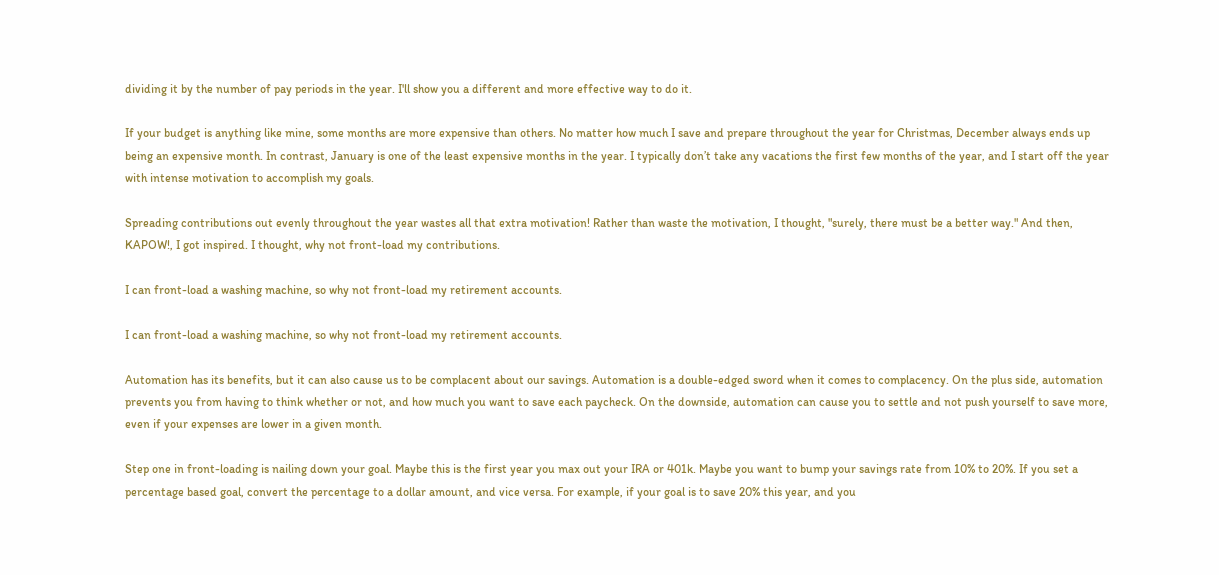dividing it by the number of pay periods in the year. I'll show you a different and more effective way to do it.

If your budget is anything like mine, some months are more expensive than others. No matter how much I save and prepare throughout the year for Christmas, December always ends up being an expensive month. In contrast, January is one of the least expensive months in the year. I typically don’t take any vacations the first few months of the year, and I start off the year with intense motivation to accomplish my goals.

Spreading contributions out evenly throughout the year wastes all that extra motivation! Rather than waste the motivation, I thought, "surely, there must be a better way." And then, KAPOW!, I got inspired. I thought, why not front-load my contributions.

I can front-load a washing machine, so why not front-load my retirement accounts.

I can front-load a washing machine, so why not front-load my retirement accounts.

Automation has its benefits, but it can also cause us to be complacent about our savings. Automation is a double-edged sword when it comes to complacency. On the plus side, automation prevents you from having to think whether or not, and how much you want to save each paycheck. On the downside, automation can cause you to settle and not push yourself to save more, even if your expenses are lower in a given month.

Step one in front-loading is nailing down your goal. Maybe this is the first year you max out your IRA or 401k. Maybe you want to bump your savings rate from 10% to 20%. If you set a percentage based goal, convert the percentage to a dollar amount, and vice versa. For example, if your goal is to save 20% this year, and you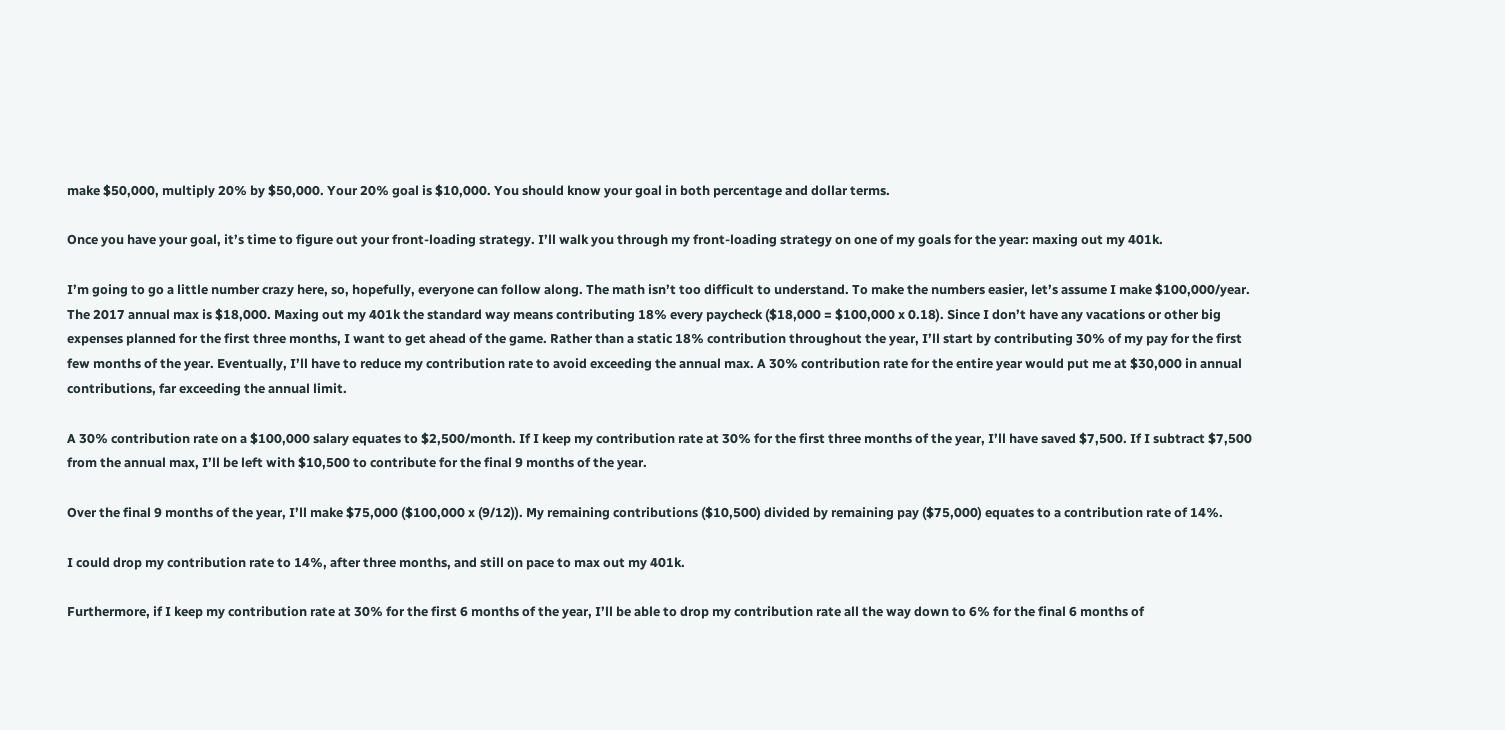make $50,000, multiply 20% by $50,000. Your 20% goal is $10,000. You should know your goal in both percentage and dollar terms.

Once you have your goal, it’s time to figure out your front-loading strategy. I’ll walk you through my front-loading strategy on one of my goals for the year: maxing out my 401k.

I’m going to go a little number crazy here, so, hopefully, everyone can follow along. The math isn’t too difficult to understand. To make the numbers easier, let’s assume I make $100,000/year. The 2017 annual max is $18,000. Maxing out my 401k the standard way means contributing 18% every paycheck ($18,000 = $100,000 x 0.18). Since I don’t have any vacations or other big expenses planned for the first three months, I want to get ahead of the game. Rather than a static 18% contribution throughout the year, I’ll start by contributing 30% of my pay for the first few months of the year. Eventually, I’ll have to reduce my contribution rate to avoid exceeding the annual max. A 30% contribution rate for the entire year would put me at $30,000 in annual contributions, far exceeding the annual limit.

A 30% contribution rate on a $100,000 salary equates to $2,500/month. If I keep my contribution rate at 30% for the first three months of the year, I’ll have saved $7,500. If I subtract $7,500 from the annual max, I’ll be left with $10,500 to contribute for the final 9 months of the year.

Over the final 9 months of the year, I’ll make $75,000 ($100,000 x (9/12)). My remaining contributions ($10,500) divided by remaining pay ($75,000) equates to a contribution rate of 14%.

I could drop my contribution rate to 14%, after three months, and still on pace to max out my 401k.

Furthermore, if I keep my contribution rate at 30% for the first 6 months of the year, I’ll be able to drop my contribution rate all the way down to 6% for the final 6 months of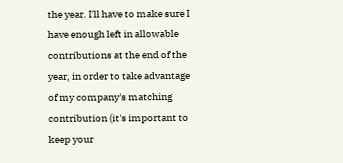the year. I'll have to make sure I have enough left in allowable contributions at the end of the year, in order to take advantage of my company's matching contribution (it's important to keep your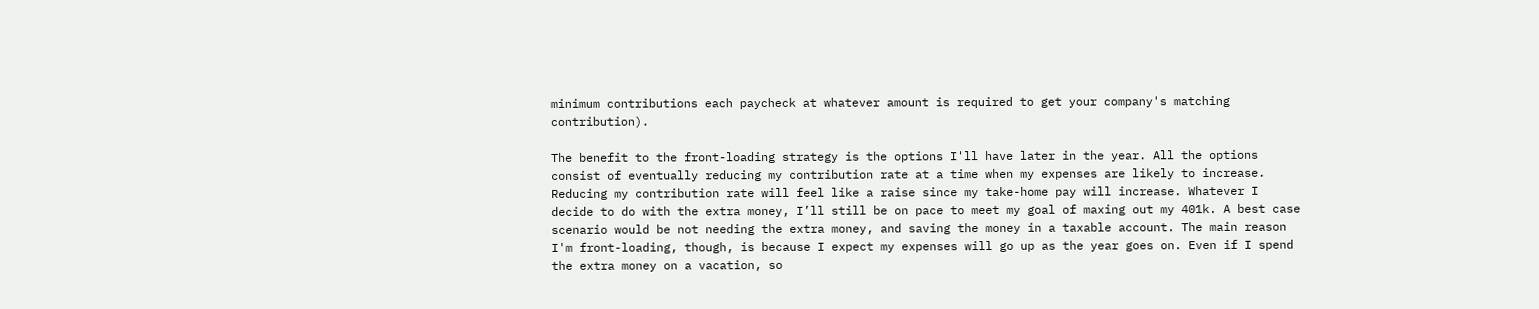minimum contributions each paycheck at whatever amount is required to get your company's matching contribution).

The benefit to the front-loading strategy is the options I'll have later in the year. All the options consist of eventually reducing my contribution rate at a time when my expenses are likely to increase. Reducing my contribution rate will feel like a raise since my take-home pay will increase. Whatever I decide to do with the extra money, I’ll still be on pace to meet my goal of maxing out my 401k. A best case scenario would be not needing the extra money, and saving the money in a taxable account. The main reason I'm front-loading, though, is because I expect my expenses will go up as the year goes on. Even if I spend the extra money on a vacation, so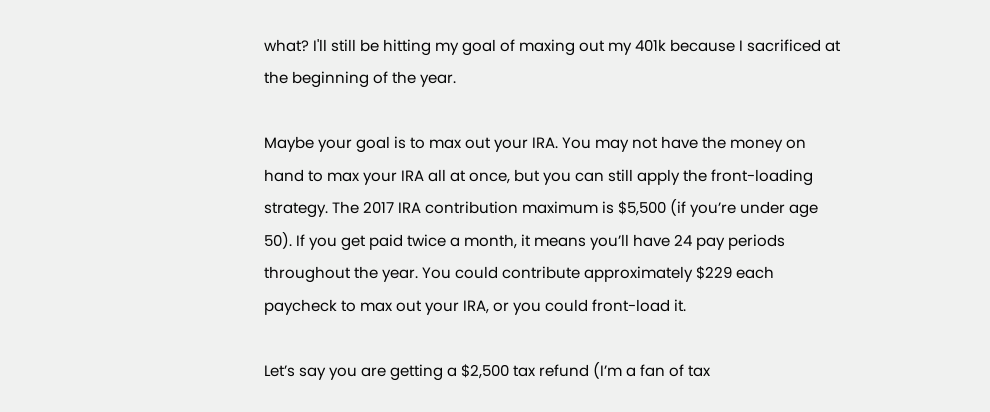what? I'll still be hitting my goal of maxing out my 401k because I sacrificed at the beginning of the year.

Maybe your goal is to max out your IRA. You may not have the money on hand to max your IRA all at once, but you can still apply the front-loading strategy. The 2017 IRA contribution maximum is $5,500 (if you’re under age 50). If you get paid twice a month, it means you’ll have 24 pay periods throughout the year. You could contribute approximately $229 each paycheck to max out your IRA, or you could front-load it.

Let’s say you are getting a $2,500 tax refund (I’m a fan of tax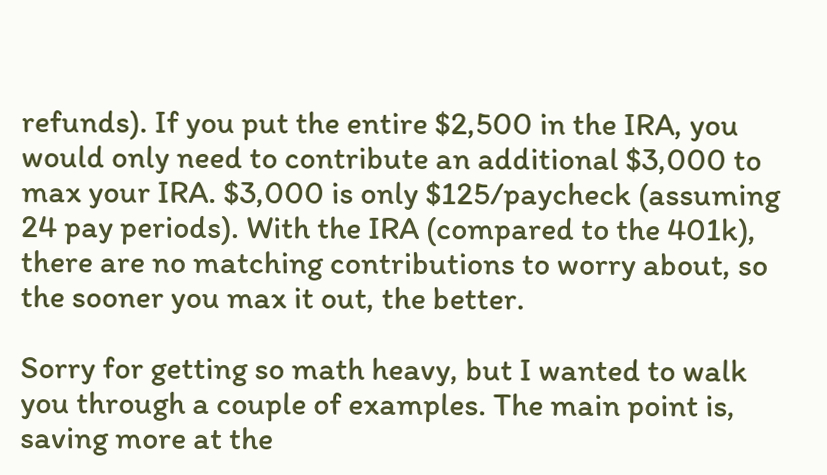refunds). If you put the entire $2,500 in the IRA, you would only need to contribute an additional $3,000 to max your IRA. $3,000 is only $125/paycheck (assuming 24 pay periods). With the IRA (compared to the 401k), there are no matching contributions to worry about, so the sooner you max it out, the better.

Sorry for getting so math heavy, but I wanted to walk you through a couple of examples. The main point is, saving more at the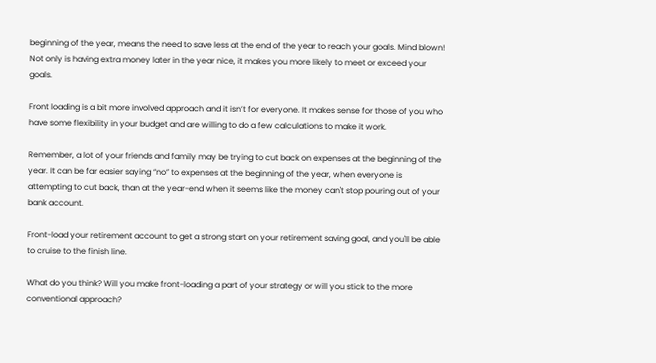beginning of the year, means the need to save less at the end of the year to reach your goals. Mind blown! Not only is having extra money later in the year nice, it makes you more likely to meet or exceed your goals.

Front loading is a bit more involved approach and it isn’t for everyone. It makes sense for those of you who have some flexibility in your budget and are willing to do a few calculations to make it work.

Remember, a lot of your friends and family may be trying to cut back on expenses at the beginning of the year. It can be far easier saying “no” to expenses at the beginning of the year, when everyone is attempting to cut back, than at the year-end when it seems like the money can't stop pouring out of your bank account.

Front-load your retirement account to get a strong start on your retirement saving goal, and you'll be able to cruise to the finish line.

What do you think? Will you make front-loading a part of your strategy or will you stick to the more conventional approach?